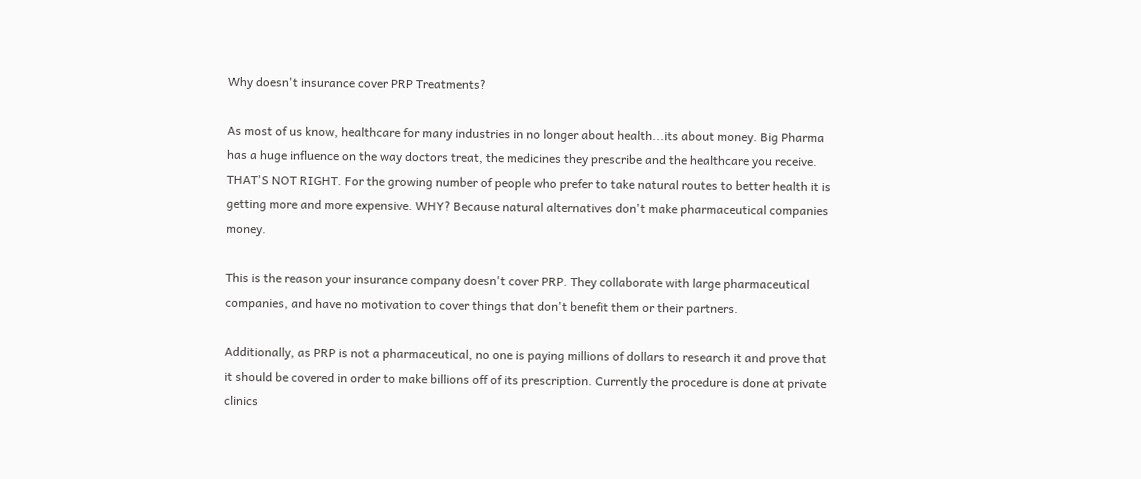Why doesn't insurance cover PRP Treatments?

As most of us know, healthcare for many industries in no longer about health...its about money. Big Pharma has a huge influence on the way doctors treat, the medicines they prescribe and the healthcare you receive. THAT'S NOT RIGHT. For the growing number of people who prefer to take natural routes to better health it is getting more and more expensive. WHY? Because natural alternatives don't make pharmaceutical companies money.

This is the reason your insurance company doesn't cover PRP. They collaborate with large pharmaceutical companies, and have no motivation to cover things that don't benefit them or their partners.

Additionally, as PRP is not a pharmaceutical, no one is paying millions of dollars to research it and prove that it should be covered in order to make billions off of its prescription. Currently the procedure is done at private clinics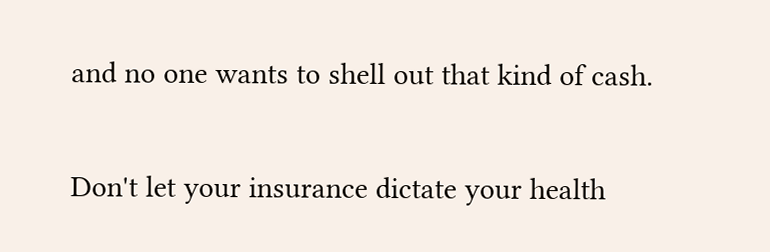and no one wants to shell out that kind of cash.

Don't let your insurance dictate your health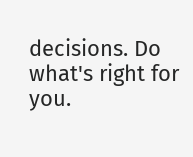decisions. Do what's right for you.